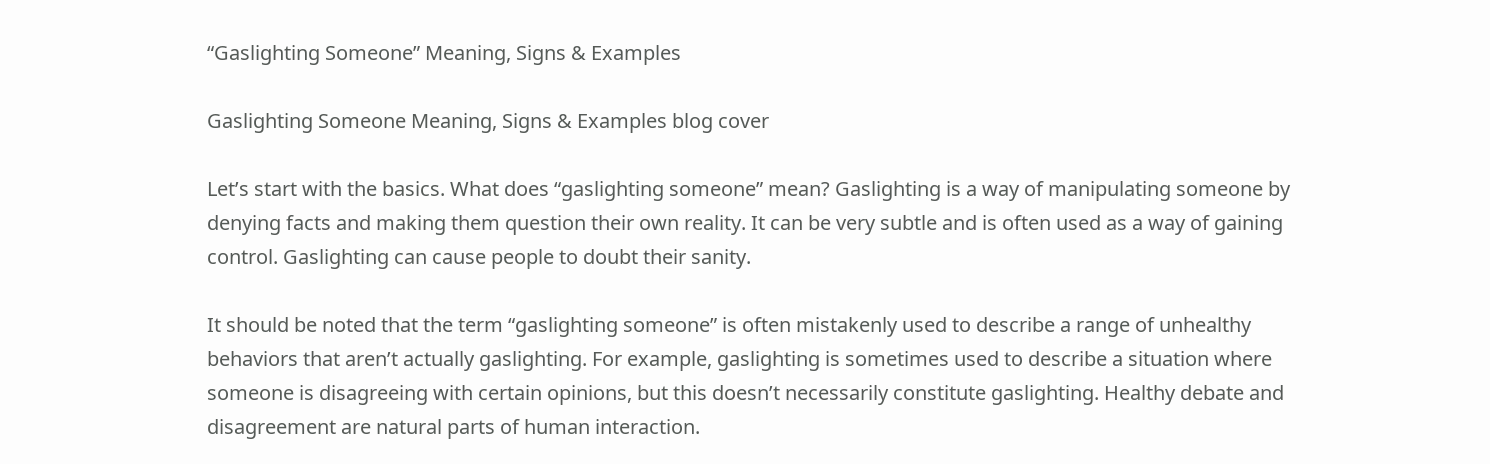“Gaslighting Someone” Meaning, Signs & Examples

Gaslighting Someone Meaning, Signs & Examples blog cover

Let’s start with the basics. What does “gaslighting someone” mean? Gaslighting is a way of manipulating someone by denying facts and making them question their own reality. It can be very subtle and is often used as a way of gaining control. Gaslighting can cause people to doubt their sanity.

It should be noted that the term “gaslighting someone” is often mistakenly used to describe a range of unhealthy behaviors that aren’t actually gaslighting. For example, gaslighting is sometimes used to describe a situation where someone is disagreeing with certain opinions, but this doesn’t necessarily constitute gaslighting. Healthy debate and disagreement are natural parts of human interaction.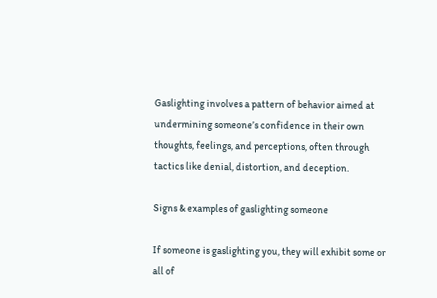Gaslighting involves a pattern of behavior aimed at undermining someone’s confidence in their own thoughts, feelings, and perceptions, often through tactics like denial, distortion, and deception.

Signs & examples of gaslighting someone

If someone is gaslighting you, they will exhibit some or all of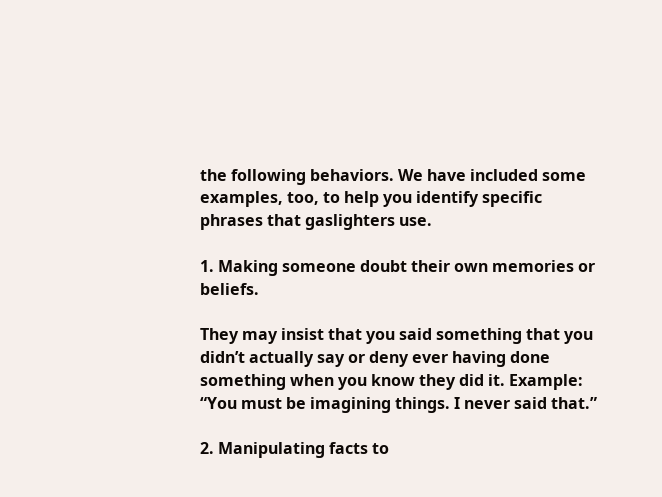the following behaviors. We have included some examples, too, to help you identify specific phrases that gaslighters use.

1. Making someone doubt their own memories or beliefs.

They may insist that you said something that you didn’t actually say or deny ever having done something when you know they did it. Example: “You must be imagining things. I never said that.”

2. Manipulating facts to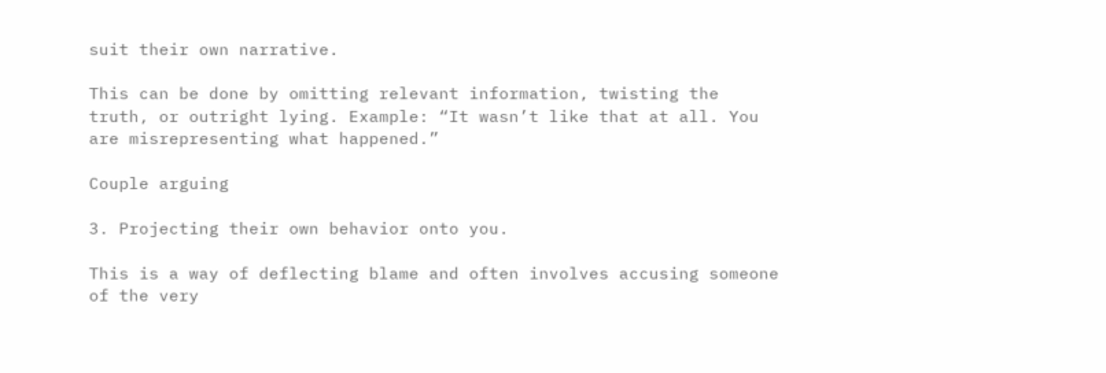suit their own narrative.

This can be done by omitting relevant information, twisting the truth, or outright lying. Example: “It wasn’t like that at all. You are misrepresenting what happened.”

Couple arguing

3. Projecting their own behavior onto you.

This is a way of deflecting blame and often involves accusing someone of the very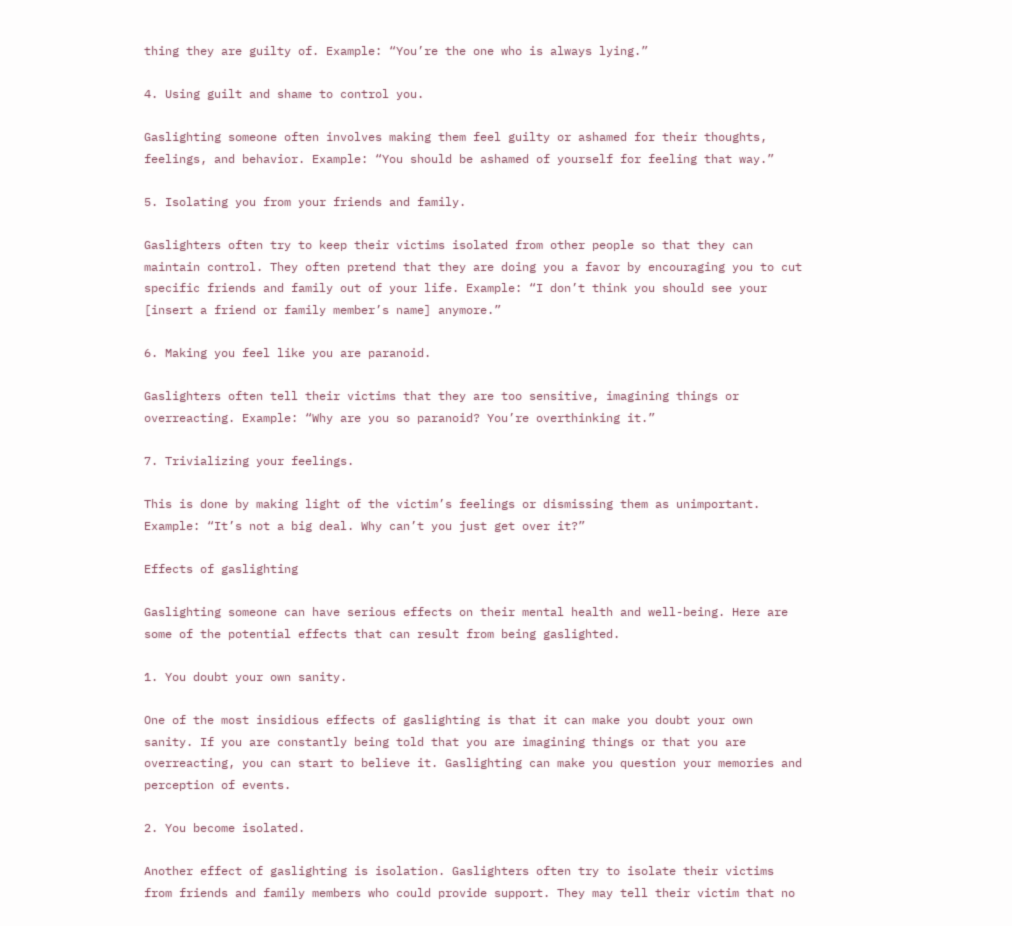thing they are guilty of. Example: “You’re the one who is always lying.”

4. Using guilt and shame to control you.

Gaslighting someone often involves making them feel guilty or ashamed for their thoughts, feelings, and behavior. Example: “You should be ashamed of yourself for feeling that way.”

5. Isolating you from your friends and family.

Gaslighters often try to keep their victims isolated from other people so that they can maintain control. They often pretend that they are doing you a favor by encouraging you to cut specific friends and family out of your life. Example: “I don’t think you should see your [insert a friend or family member’s name] anymore.”

6. Making you feel like you are paranoid.

Gaslighters often tell their victims that they are too sensitive, imagining things or overreacting. Example: “Why are you so paranoid? You’re overthinking it.”

7. Trivializing your feelings.

This is done by making light of the victim’s feelings or dismissing them as unimportant. Example: “It’s not a big deal. Why can’t you just get over it?”

Effects of gaslighting

Gaslighting someone can have serious effects on their mental health and well-being. Here are some of the potential effects that can result from being gaslighted.

1. You doubt your own sanity.

One of the most insidious effects of gaslighting is that it can make you doubt your own sanity. If you are constantly being told that you are imagining things or that you are overreacting, you can start to believe it. Gaslighting can make you question your memories and perception of events.

2. You become isolated.

Another effect of gaslighting is isolation. Gaslighters often try to isolate their victims from friends and family members who could provide support. They may tell their victim that no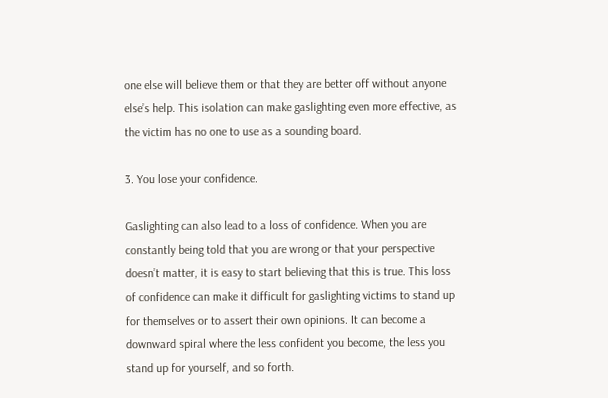one else will believe them or that they are better off without anyone else’s help. This isolation can make gaslighting even more effective, as the victim has no one to use as a sounding board.

3. You lose your confidence.

Gaslighting can also lead to a loss of confidence. When you are constantly being told that you are wrong or that your perspective doesn’t matter, it is easy to start believing that this is true. This loss of confidence can make it difficult for gaslighting victims to stand up for themselves or to assert their own opinions. It can become a downward spiral where the less confident you become, the less you stand up for yourself, and so forth.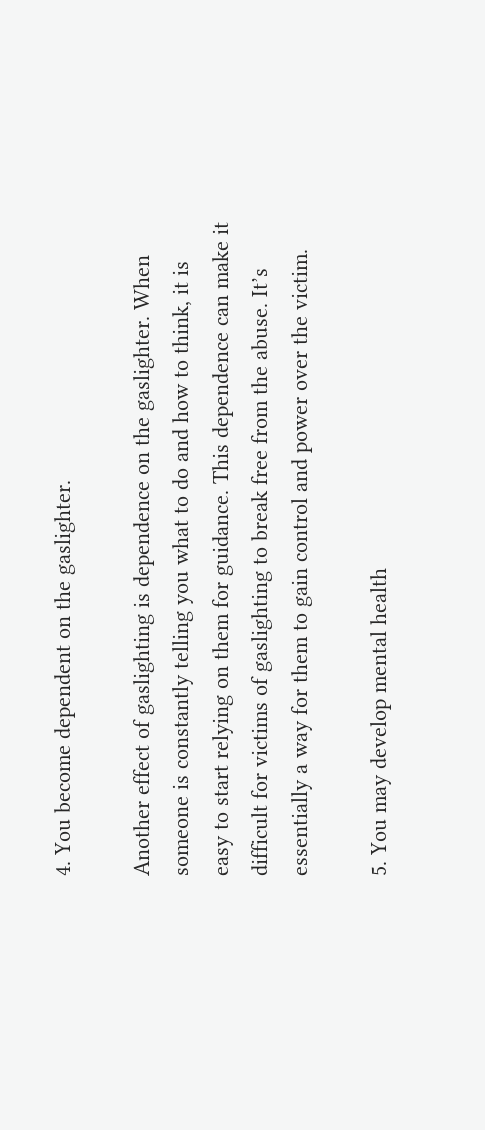4. You become dependent on the gaslighter.

Another effect of gaslighting is dependence on the gaslighter. When someone is constantly telling you what to do and how to think, it is easy to start relying on them for guidance. This dependence can make it difficult for victims of gaslighting to break free from the abuse. It’s essentially a way for them to gain control and power over the victim.

5. You may develop mental health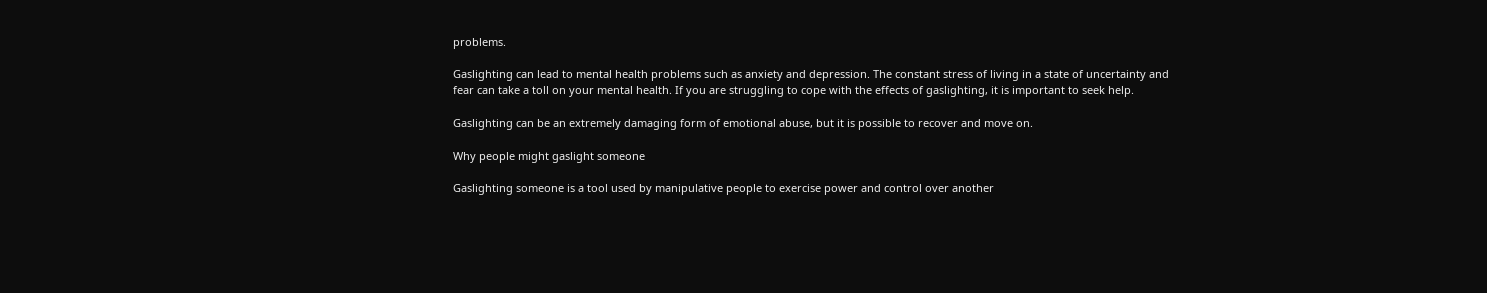problems.

Gaslighting can lead to mental health problems such as anxiety and depression. The constant stress of living in a state of uncertainty and fear can take a toll on your mental health. If you are struggling to cope with the effects of gaslighting, it is important to seek help.

Gaslighting can be an extremely damaging form of emotional abuse, but it is possible to recover and move on.

Why people might gaslight someone

Gaslighting someone is a tool used by manipulative people to exercise power and control over another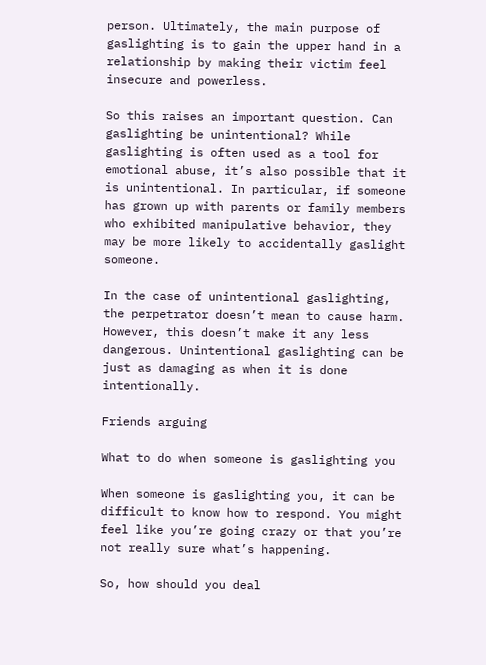person. Ultimately, the main purpose of gaslighting is to gain the upper hand in a relationship by making their victim feel insecure and powerless.

So this raises an important question. Can gaslighting be unintentional? While gaslighting is often used as a tool for emotional abuse, it’s also possible that it is unintentional. In particular, if someone has grown up with parents or family members who exhibited manipulative behavior, they may be more likely to accidentally gaslight someone.

In the case of unintentional gaslighting, the perpetrator doesn’t mean to cause harm. However, this doesn’t make it any less dangerous. Unintentional gaslighting can be just as damaging as when it is done intentionally.

Friends arguing

What to do when someone is gaslighting you

When someone is gaslighting you, it can be difficult to know how to respond. You might feel like you’re going crazy or that you’re not really sure what’s happening.

So, how should you deal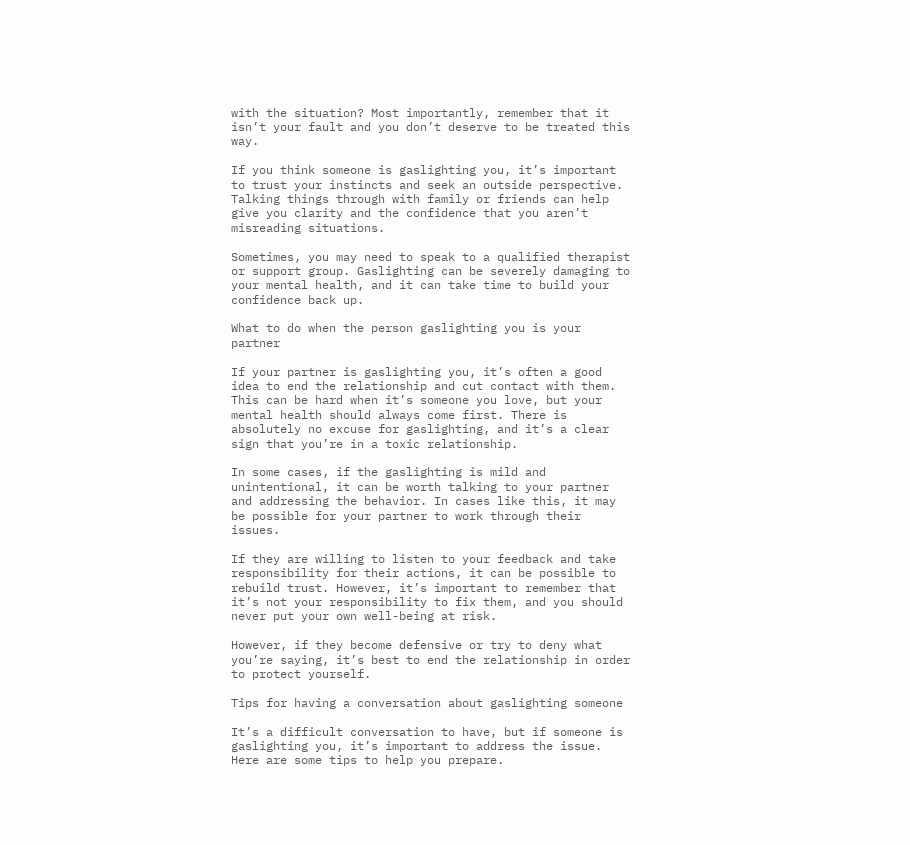with the situation? Most importantly, remember that it isn’t your fault and you don’t deserve to be treated this way.

If you think someone is gaslighting you, it’s important to trust your instincts and seek an outside perspective. Talking things through with family or friends can help give you clarity and the confidence that you aren’t misreading situations.

Sometimes, you may need to speak to a qualified therapist or support group. Gaslighting can be severely damaging to your mental health, and it can take time to build your confidence back up.

What to do when the person gaslighting you is your partner

If your partner is gaslighting you, it’s often a good idea to end the relationship and cut contact with them. This can be hard when it’s someone you love, but your mental health should always come first. There is absolutely no excuse for gaslighting, and it’s a clear sign that you’re in a toxic relationship.

In some cases, if the gaslighting is mild and unintentional, it can be worth talking to your partner and addressing the behavior. In cases like this, it may be possible for your partner to work through their issues.

If they are willing to listen to your feedback and take responsibility for their actions, it can be possible to rebuild trust. However, it’s important to remember that it’s not your responsibility to fix them, and you should never put your own well-being at risk.

However, if they become defensive or try to deny what you’re saying, it’s best to end the relationship in order to protect yourself.

Tips for having a conversation about gaslighting someone

It’s a difficult conversation to have, but if someone is gaslighting you, it’s important to address the issue. Here are some tips to help you prepare.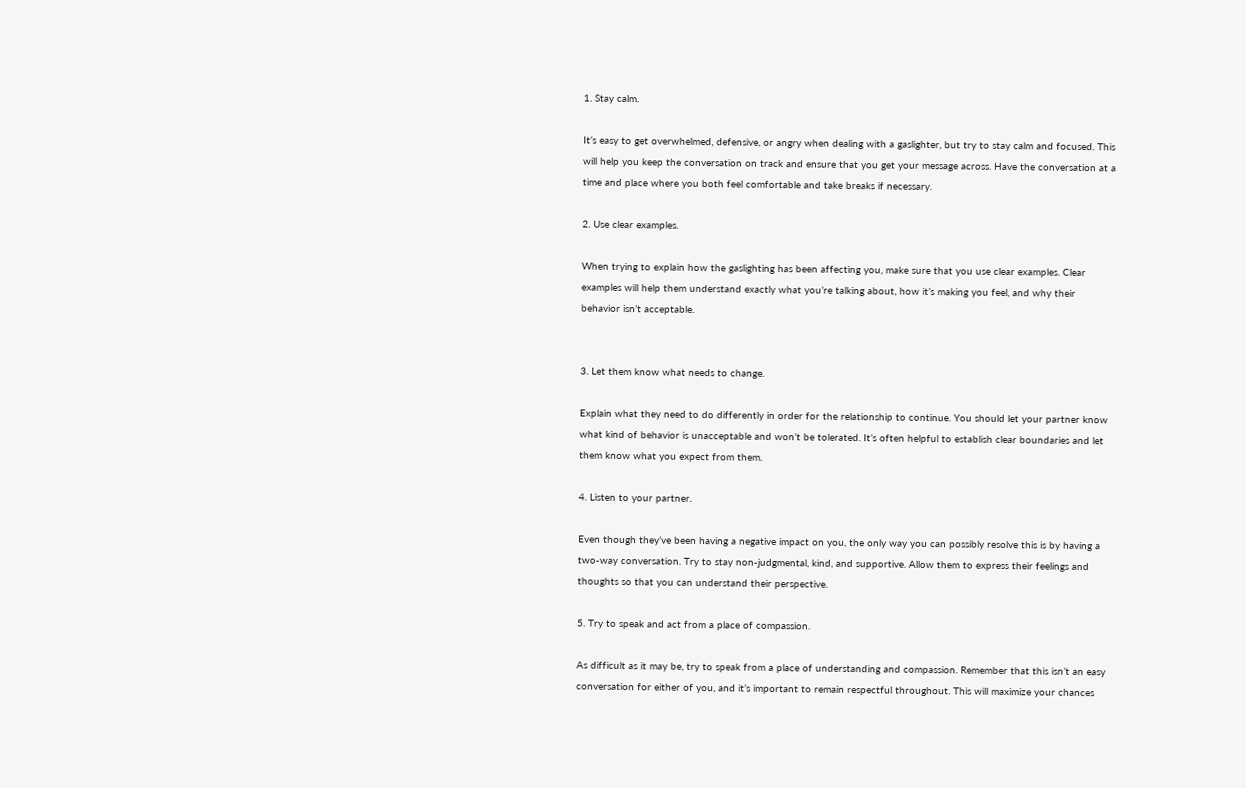1. Stay calm.

It’s easy to get overwhelmed, defensive, or angry when dealing with a gaslighter, but try to stay calm and focused. This will help you keep the conversation on track and ensure that you get your message across. Have the conversation at a time and place where you both feel comfortable and take breaks if necessary.

2. Use clear examples.

When trying to explain how the gaslighting has been affecting you, make sure that you use clear examples. Clear examples will help them understand exactly what you’re talking about, how it’s making you feel, and why their behavior isn’t acceptable.


3. Let them know what needs to change.

Explain what they need to do differently in order for the relationship to continue. You should let your partner know what kind of behavior is unacceptable and won’t be tolerated. It’s often helpful to establish clear boundaries and let them know what you expect from them.

4. Listen to your partner.

Even though they’ve been having a negative impact on you, the only way you can possibly resolve this is by having a two-way conversation. Try to stay non-judgmental, kind, and supportive. Allow them to express their feelings and thoughts so that you can understand their perspective.

5. Try to speak and act from a place of compassion.

As difficult as it may be, try to speak from a place of understanding and compassion. Remember that this isn’t an easy conversation for either of you, and it’s important to remain respectful throughout. This will maximize your chances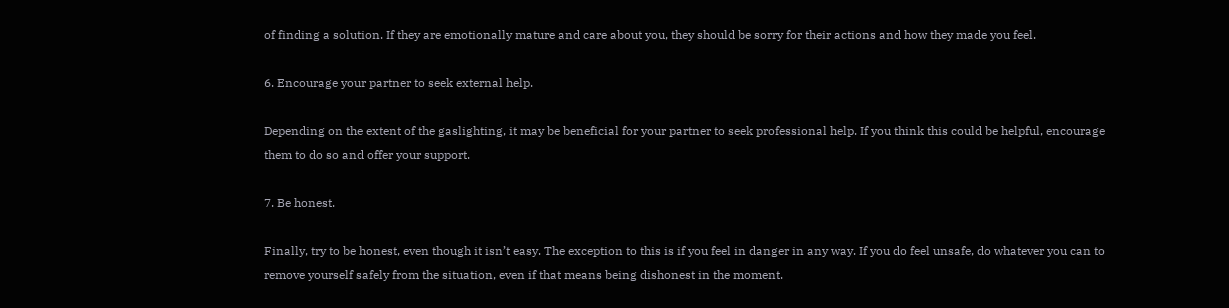of finding a solution. If they are emotionally mature and care about you, they should be sorry for their actions and how they made you feel.

6. Encourage your partner to seek external help.

Depending on the extent of the gaslighting, it may be beneficial for your partner to seek professional help. If you think this could be helpful, encourage them to do so and offer your support.

7. Be honest.

Finally, try to be honest, even though it isn’t easy. The exception to this is if you feel in danger in any way. If you do feel unsafe, do whatever you can to remove yourself safely from the situation, even if that means being dishonest in the moment.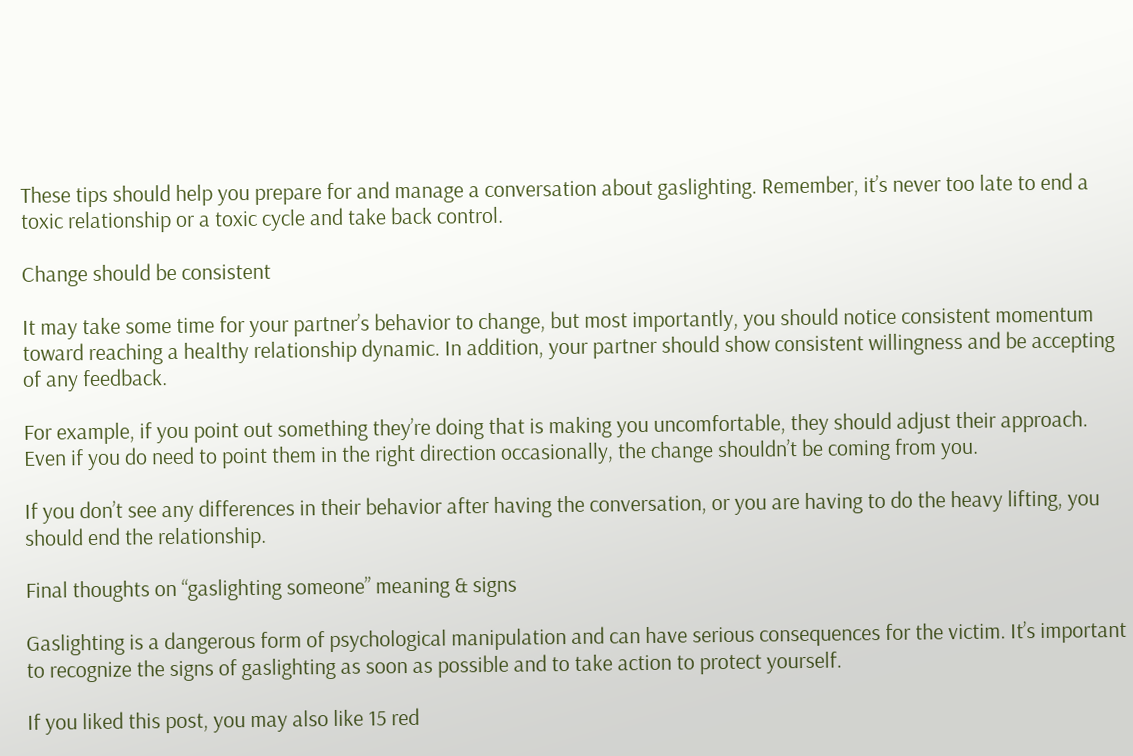These tips should help you prepare for and manage a conversation about gaslighting. Remember, it’s never too late to end a toxic relationship or a toxic cycle and take back control.

Change should be consistent

It may take some time for your partner’s behavior to change, but most importantly, you should notice consistent momentum toward reaching a healthy relationship dynamic. In addition, your partner should show consistent willingness and be accepting of any feedback.

For example, if you point out something they’re doing that is making you uncomfortable, they should adjust their approach. Even if you do need to point them in the right direction occasionally, the change shouldn’t be coming from you.

If you don’t see any differences in their behavior after having the conversation, or you are having to do the heavy lifting, you should end the relationship.

Final thoughts on “gaslighting someone” meaning & signs

Gaslighting is a dangerous form of psychological manipulation and can have serious consequences for the victim. It’s important to recognize the signs of gaslighting as soon as possible and to take action to protect yourself.

If you liked this post, you may also like 15 red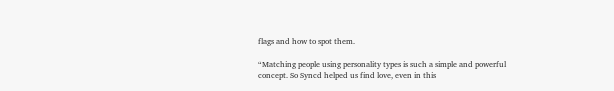flags and how to spot them.

“Matching people using personality types is such a simple and powerful concept. So Syncd helped us find love, even in this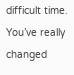difficult time. You’ve really changed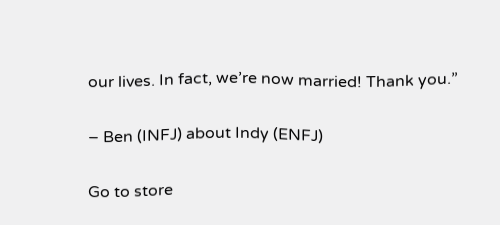our lives. In fact, we’re now married! Thank you.”

– Ben (INFJ) about Indy (ENFJ)

Go to store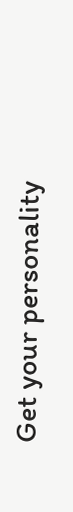Get your personality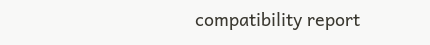compatibility report